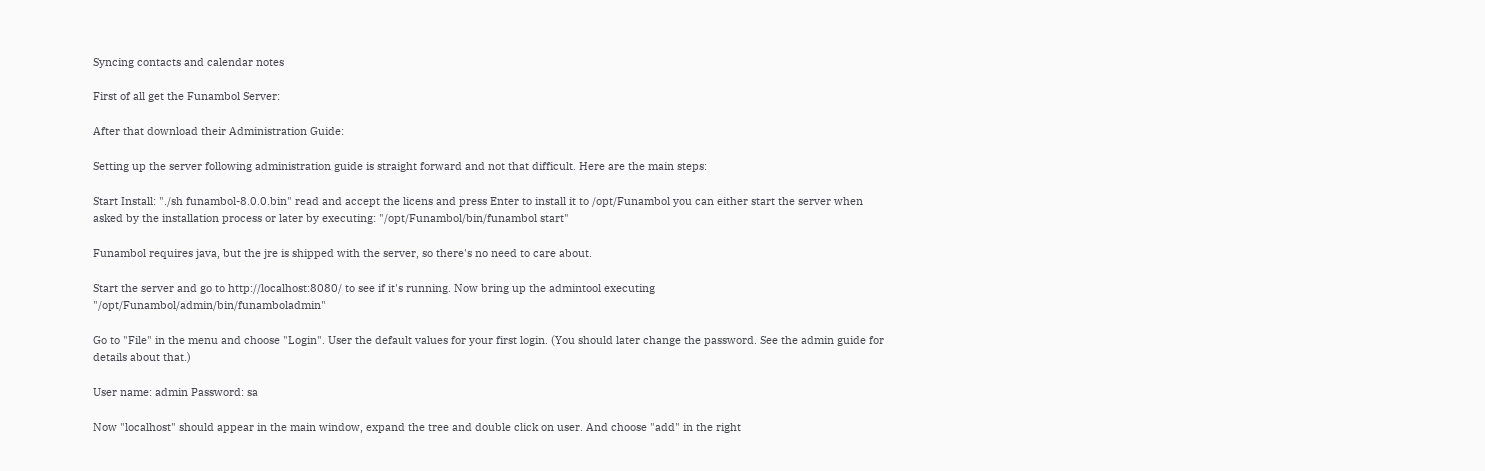Syncing contacts and calendar notes

First of all get the Funambol Server:

After that download their Administration Guide:

Setting up the server following administration guide is straight forward and not that difficult. Here are the main steps:

Start Install: "./sh funambol-8.0.0.bin" read and accept the licens and press Enter to install it to /opt/Funambol you can either start the server when asked by the installation process or later by executing: "/opt/Funambol/bin/funambol start"

Funambol requires java, but the jre is shipped with the server, so there's no need to care about.

Start the server and go to http://localhost:8080/ to see if it's running. Now bring up the admintool executing "/opt/Funambol/admin/bin/funamboladmin"

Go to "File" in the menu and choose "Login". User the default values for your first login. (You should later change the password. See the admin guide for details about that.)

User name: admin Password: sa

Now "localhost" should appear in the main window, expand the tree and double click on user. And choose "add" in the right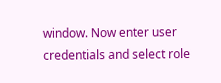window. Now enter user credentials and select role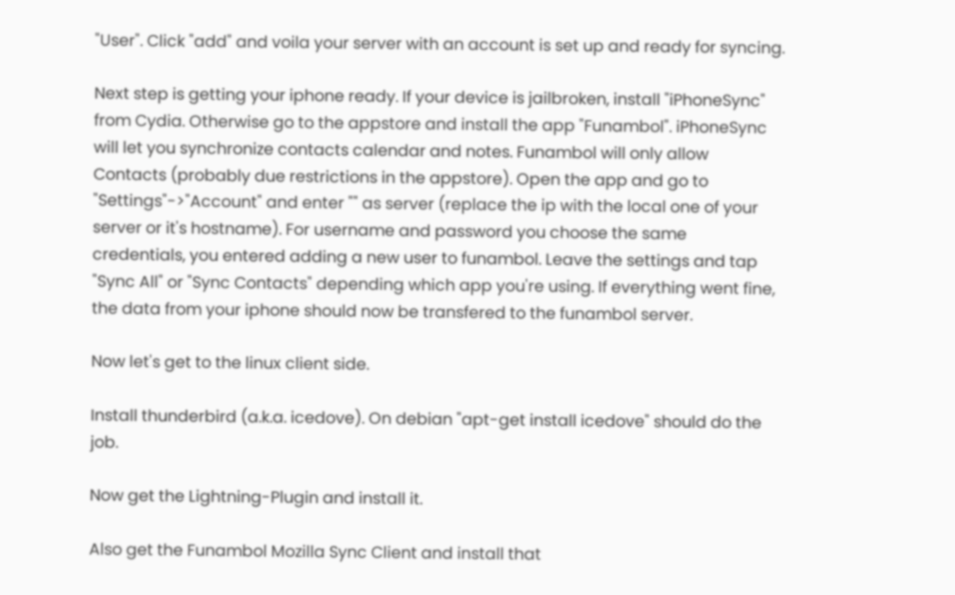"User". Click "add" and voila your server with an account is set up and ready for syncing.

Next step is getting your iphone ready. If your device is jailbroken, install "iPhoneSync" from Cydia. Otherwise go to the appstore and install the app "Funambol". iPhoneSync will let you synchronize contacts calendar and notes. Funambol will only allow Contacts (probably due restrictions in the appstore). Open the app and go to "Settings"->"Account" and enter "" as server (replace the ip with the local one of your server or it's hostname). For username and password you choose the same credentials, you entered adding a new user to funambol. Leave the settings and tap "Sync All" or "Sync Contacts" depending which app you're using. If everything went fine, the data from your iphone should now be transfered to the funambol server.

Now let's get to the linux client side.

Install thunderbird (a.k.a. icedove). On debian "apt-get install icedove" should do the job.

Now get the Lightning-Plugin and install it.

Also get the Funambol Mozilla Sync Client and install that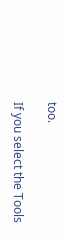too.

If you select the Tools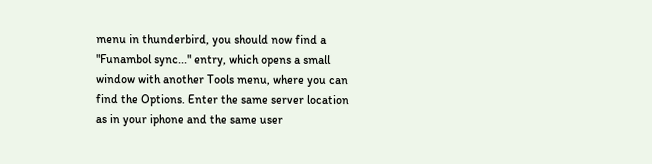menu in thunderbird, you should now find a "Funambol sync..." entry, which opens a small window with another Tools menu, where you can find the Options. Enter the same server location as in your iphone and the same user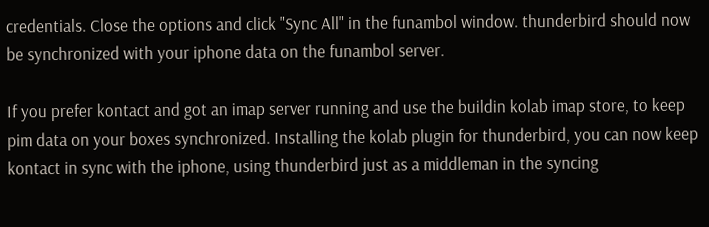credentials. Close the options and click "Sync All" in the funambol window. thunderbird should now be synchronized with your iphone data on the funambol server.

If you prefer kontact and got an imap server running and use the buildin kolab imap store, to keep pim data on your boxes synchronized. Installing the kolab plugin for thunderbird, you can now keep kontact in sync with the iphone, using thunderbird just as a middleman in the syncing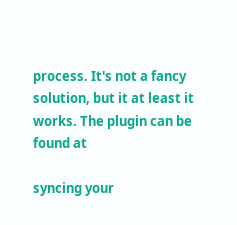process. It's not a fancy solution, but it at least it works. The plugin can be found at

syncing your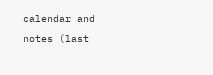calendar and notes (last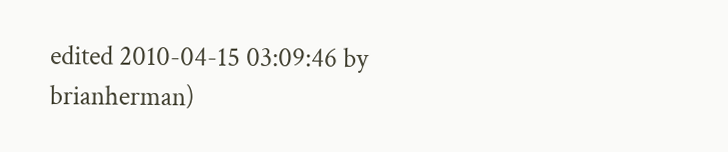edited 2010-04-15 03:09:46 by brianherman)